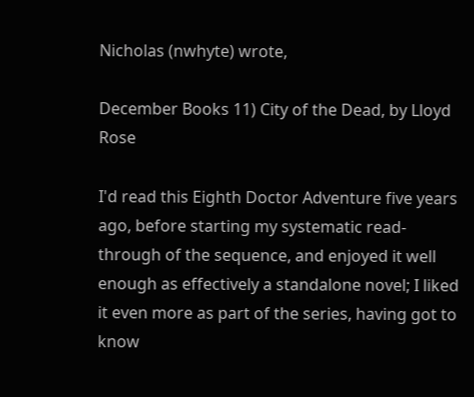Nicholas (nwhyte) wrote,

December Books 11) City of the Dead, by Lloyd Rose

I'd read this Eighth Doctor Adventure five years ago, before starting my systematic read-through of the sequence, and enjoyed it well enough as effectively a standalone novel; I liked it even more as part of the series, having got to know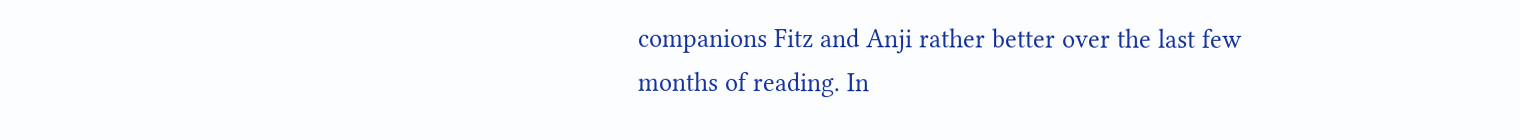companions Fitz and Anji rather better over the last few months of reading. In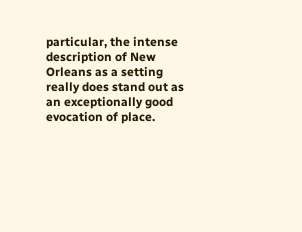particular, the intense description of New Orleans as a setting really does stand out as an exceptionally good evocation of place.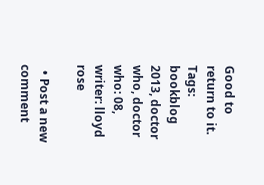Good to return to it.
Tags: bookblog 2013, doctor who, doctor who: 08, writer: lloyd rose

  • Post a new comment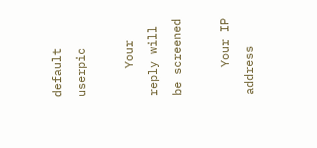default userpic

    Your reply will be screened

    Your IP address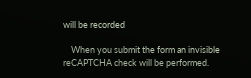will be recorded

    When you submit the form an invisible reCAPTCHA check will be performed.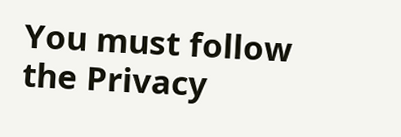You must follow the Privacy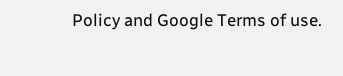Policy and Google Terms of use.